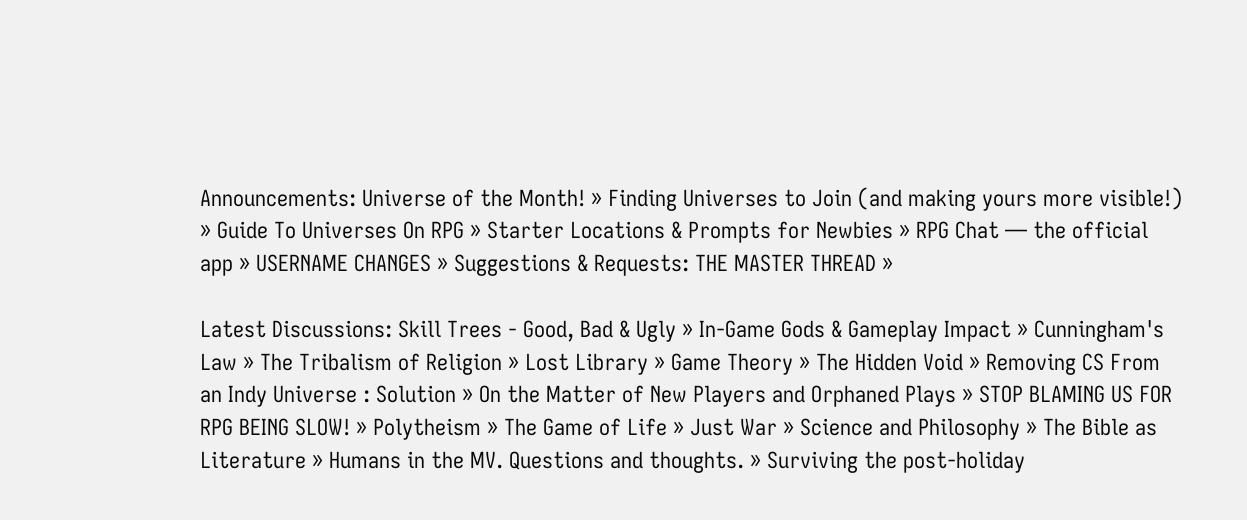Announcements: Universe of the Month! » Finding Universes to Join (and making yours more visible!) » Guide To Universes On RPG » Starter Locations & Prompts for Newbies » RPG Chat — the official app » USERNAME CHANGES » Suggestions & Requests: THE MASTER THREAD »

Latest Discussions: Skill Trees - Good, Bad & Ugly » In-Game Gods & Gameplay Impact » Cunningham's Law » The Tribalism of Religion » Lost Library » Game Theory » The Hidden Void » Removing CS From an Indy Universe : Solution » On the Matter of New Players and Orphaned Plays » STOP BLAMING US FOR RPG BEING SLOW! » Polytheism » The Game of Life » Just War » Science and Philosophy » The Bible as Literature » Humans in the MV. Questions and thoughts. » Surviving the post-holiday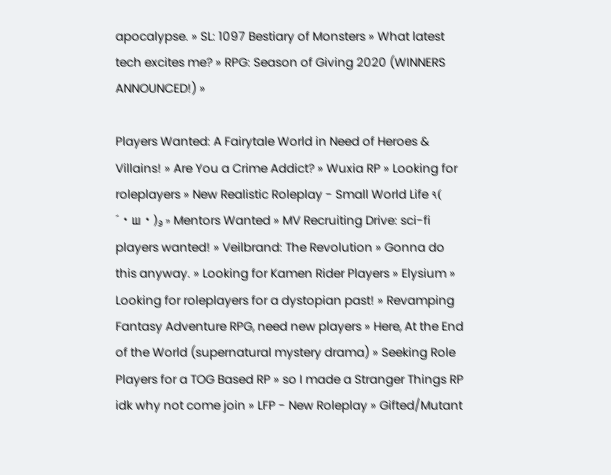apocalypse. » SL: 1097 Bestiary of Monsters » What latest tech excites me? » RPG: Season of Giving 2020 (WINNERS ANNOUNCED!) »

Players Wanted: A Fairytale World in Need of Heroes & Villains! » Are You a Crime Addict? » Wuxia RP » Looking for roleplayers » New Realistic Roleplay - Small World Life ٩( ´・ш・)و » Mentors Wanted » MV Recruiting Drive: sci-fi players wanted! » Veilbrand: The Revolution » Gonna do this anyway. » Looking for Kamen Rider Players » Elysium » Looking for roleplayers for a dystopian past! » Revamping Fantasy Adventure RPG, need new players » Here, At the End of the World (supernatural mystery drama) » Seeking Role Players for a TOG Based RP » so I made a Stranger Things RP idk why not come join » LFP - New Roleplay » Gifted/Mutant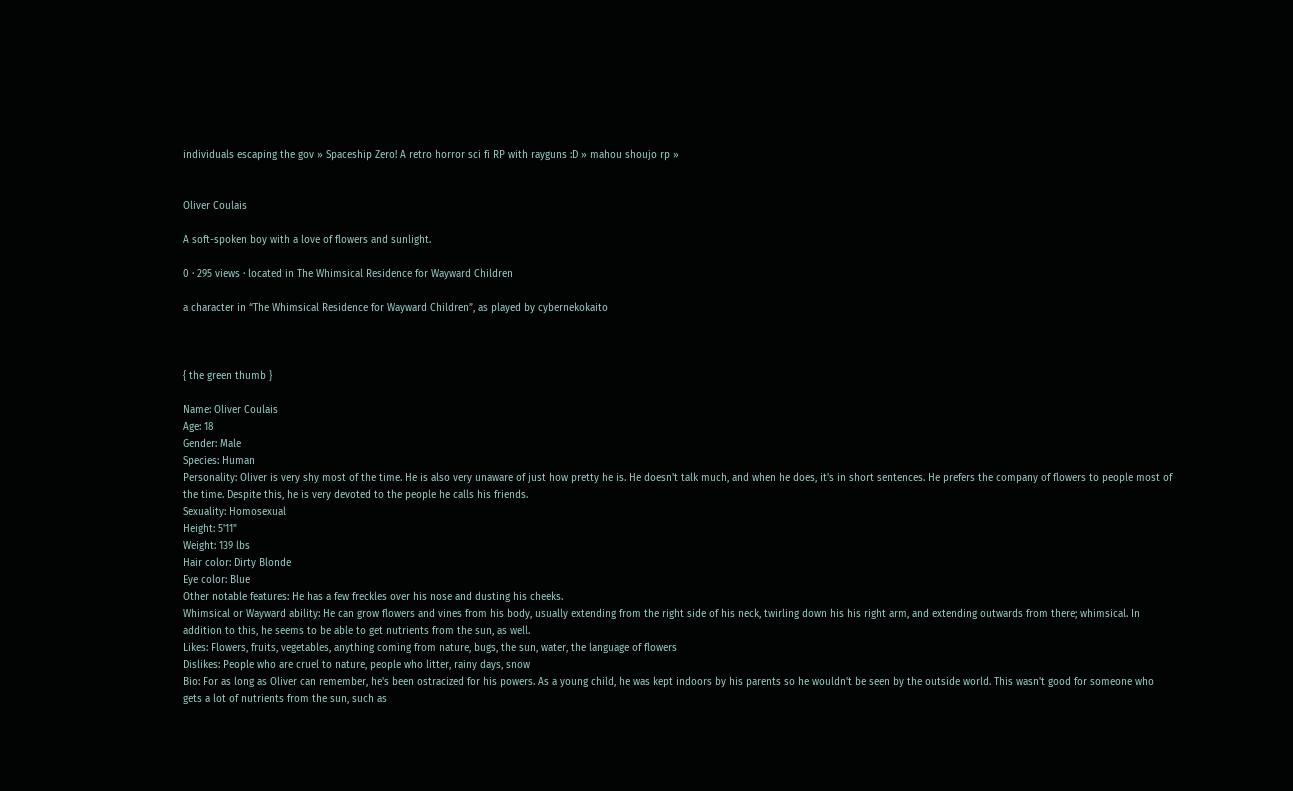individuals escaping the gov » Spaceship Zero! A retro horror sci fi RP with rayguns :D » mahou shoujo rp »


Oliver Coulais

A soft-spoken boy with a love of flowers and sunlight.

0 · 295 views · located in The Whimsical Residence for Wayward Children

a character in “The Whimsical Residence for Wayward Children”, as played by cybernekokaito



{ the green thumb }

Name: Oliver Coulais
Age: 18
Gender: Male
Species: Human
Personality: Oliver is very shy most of the time. He is also very unaware of just how pretty he is. He doesn't talk much, and when he does, it's in short sentences. He prefers the company of flowers to people most of the time. Despite this, he is very devoted to the people he calls his friends.
Sexuality: Homosexual
Height: 5'11"
Weight: 139 lbs
Hair color: Dirty Blonde
Eye color: Blue
Other notable features: He has a few freckles over his nose and dusting his cheeks.
Whimsical or Wayward ability: He can grow flowers and vines from his body, usually extending from the right side of his neck, twirling down his his right arm, and extending outwards from there; whimsical. In addition to this, he seems to be able to get nutrients from the sun, as well.
Likes: Flowers, fruits, vegetables, anything coming from nature, bugs, the sun, water, the language of flowers
Dislikes: People who are cruel to nature, people who litter, rainy days, snow
Bio: For as long as Oliver can remember, he's been ostracized for his powers. As a young child, he was kept indoors by his parents so he wouldn't be seen by the outside world. This wasn't good for someone who gets a lot of nutrients from the sun, such as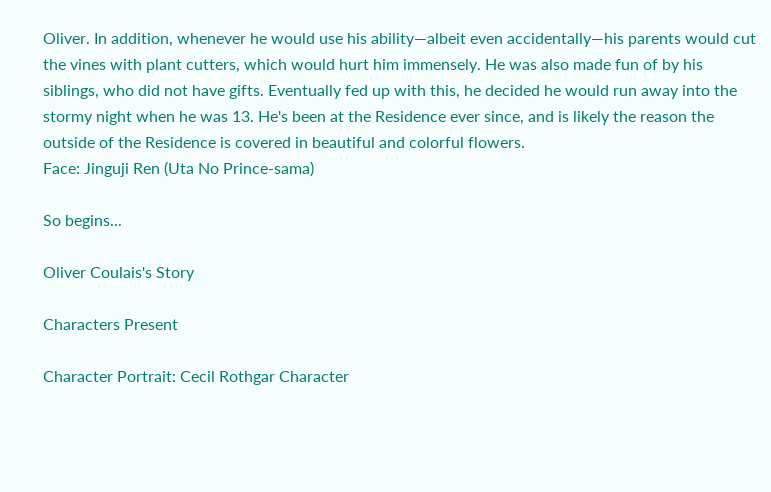Oliver. In addition, whenever he would use his ability—albeit even accidentally—his parents would cut the vines with plant cutters, which would hurt him immensely. He was also made fun of by his siblings, who did not have gifts. Eventually fed up with this, he decided he would run away into the stormy night when he was 13. He's been at the Residence ever since, and is likely the reason the outside of the Residence is covered in beautiful and colorful flowers.
Face: Jinguji Ren (Uta No Prince-sama)

So begins...

Oliver Coulais's Story

Characters Present

Character Portrait: Cecil Rothgar Character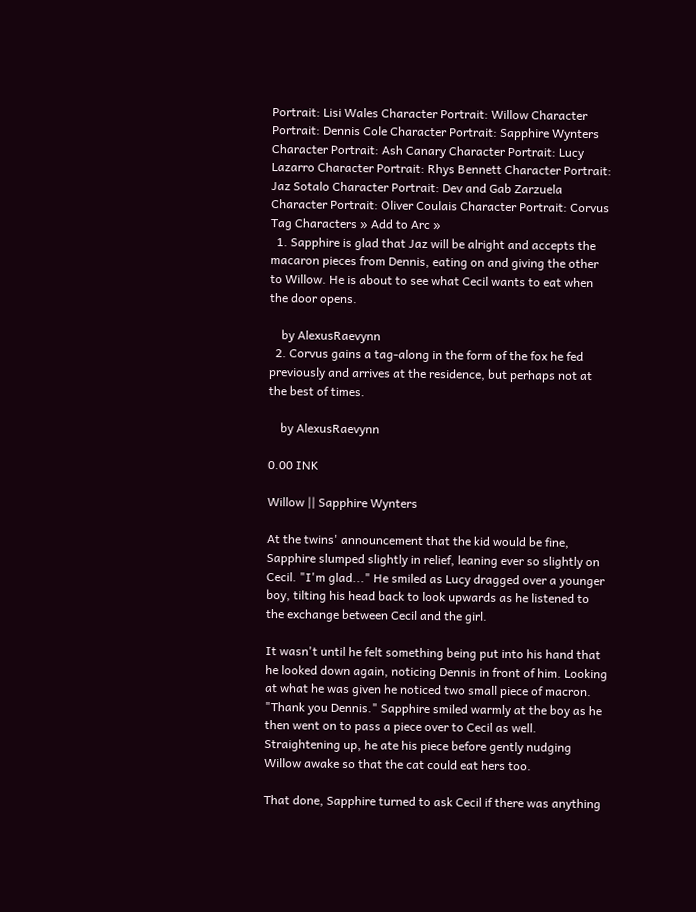Portrait: Lisi Wales Character Portrait: Willow Character Portrait: Dennis Cole Character Portrait: Sapphire Wynters Character Portrait: Ash Canary Character Portrait: Lucy Lazarro Character Portrait: Rhys Bennett Character Portrait: Jaz Sotalo Character Portrait: Dev and Gab Zarzuela Character Portrait: Oliver Coulais Character Portrait: Corvus
Tag Characters » Add to Arc »
  1. Sapphire is glad that Jaz will be alright and accepts the macaron pieces from Dennis, eating on and giving the other to Willow. He is about to see what Cecil wants to eat when the door opens.

    by AlexusRaevynn
  2. Corvus gains a tag-along in the form of the fox he fed previously and arrives at the residence, but perhaps not at the best of times.

    by AlexusRaevynn

0.00 INK

Willow || Sapphire Wynters

At the twins' announcement that the kid would be fine, Sapphire slumped slightly in relief, leaning ever so slightly on Cecil. "I'm glad..." He smiled as Lucy dragged over a younger boy, tilting his head back to look upwards as he listened to the exchange between Cecil and the girl.

It wasn't until he felt something being put into his hand that he looked down again, noticing Dennis in front of him. Looking at what he was given he noticed two small piece of macron. "Thank you Dennis." Sapphire smiled warmly at the boy as he then went on to pass a piece over to Cecil as well. Straightening up, he ate his piece before gently nudging Willow awake so that the cat could eat hers too.

That done, Sapphire turned to ask Cecil if there was anything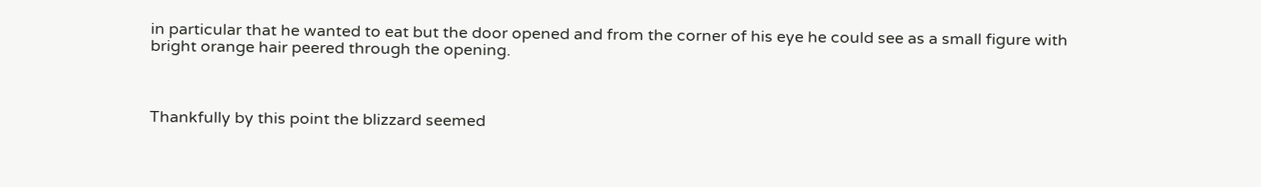in particular that he wanted to eat but the door opened and from the corner of his eye he could see as a small figure with bright orange hair peered through the opening.



Thankfully by this point the blizzard seemed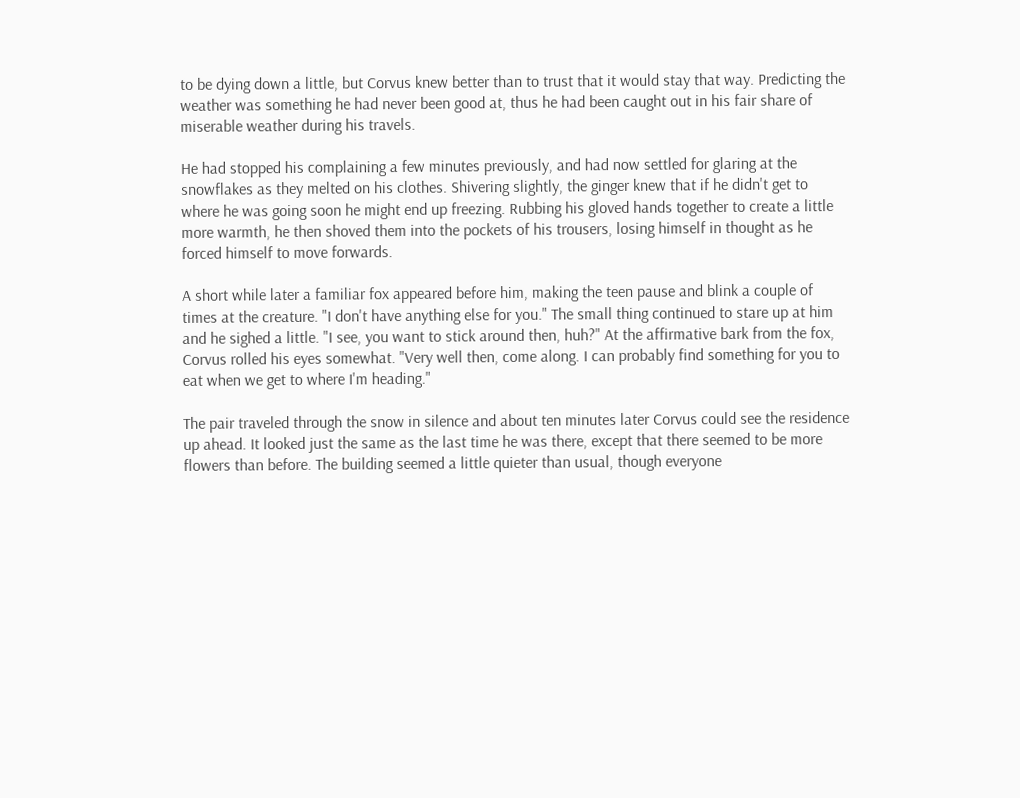to be dying down a little, but Corvus knew better than to trust that it would stay that way. Predicting the weather was something he had never been good at, thus he had been caught out in his fair share of miserable weather during his travels.

He had stopped his complaining a few minutes previously, and had now settled for glaring at the snowflakes as they melted on his clothes. Shivering slightly, the ginger knew that if he didn't get to where he was going soon he might end up freezing. Rubbing his gloved hands together to create a little more warmth, he then shoved them into the pockets of his trousers, losing himself in thought as he forced himself to move forwards.

A short while later a familiar fox appeared before him, making the teen pause and blink a couple of times at the creature. "I don't have anything else for you." The small thing continued to stare up at him and he sighed a little. "I see, you want to stick around then, huh?" At the affirmative bark from the fox, Corvus rolled his eyes somewhat. "Very well then, come along. I can probably find something for you to eat when we get to where I'm heading."

The pair traveled through the snow in silence and about ten minutes later Corvus could see the residence up ahead. It looked just the same as the last time he was there, except that there seemed to be more flowers than before. The building seemed a little quieter than usual, though everyone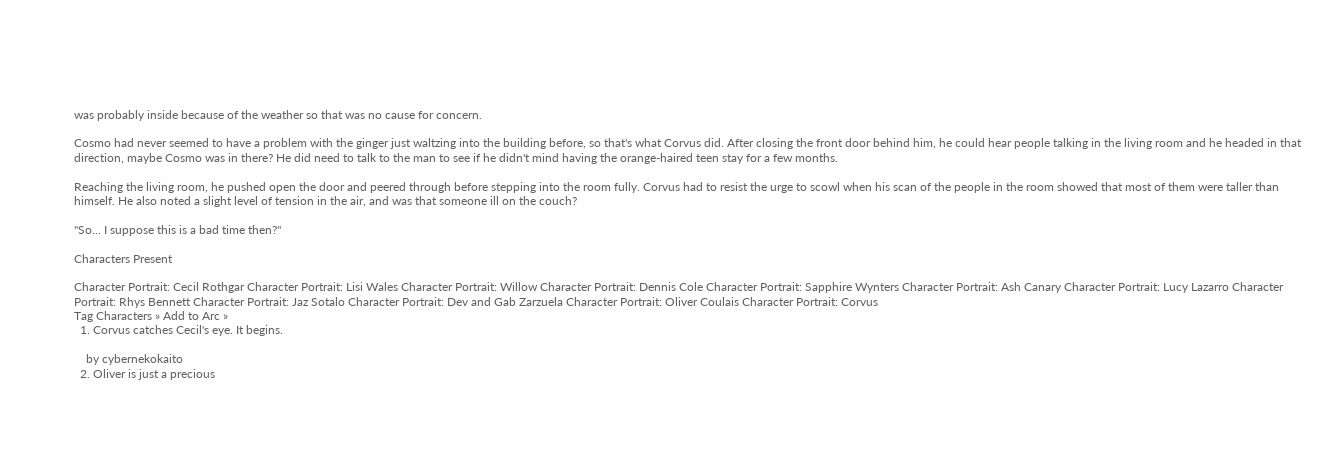was probably inside because of the weather so that was no cause for concern.

Cosmo had never seemed to have a problem with the ginger just waltzing into the building before, so that's what Corvus did. After closing the front door behind him, he could hear people talking in the living room and he headed in that direction, maybe Cosmo was in there? He did need to talk to the man to see if he didn't mind having the orange-haired teen stay for a few months.

Reaching the living room, he pushed open the door and peered through before stepping into the room fully. Corvus had to resist the urge to scowl when his scan of the people in the room showed that most of them were taller than himself. He also noted a slight level of tension in the air, and was that someone ill on the couch?

"So... I suppose this is a bad time then?"

Characters Present

Character Portrait: Cecil Rothgar Character Portrait: Lisi Wales Character Portrait: Willow Character Portrait: Dennis Cole Character Portrait: Sapphire Wynters Character Portrait: Ash Canary Character Portrait: Lucy Lazarro Character Portrait: Rhys Bennett Character Portrait: Jaz Sotalo Character Portrait: Dev and Gab Zarzuela Character Portrait: Oliver Coulais Character Portrait: Corvus
Tag Characters » Add to Arc »
  1. Corvus catches Cecil's eye. It begins.

    by cybernekokaito
  2. Oliver is just a precious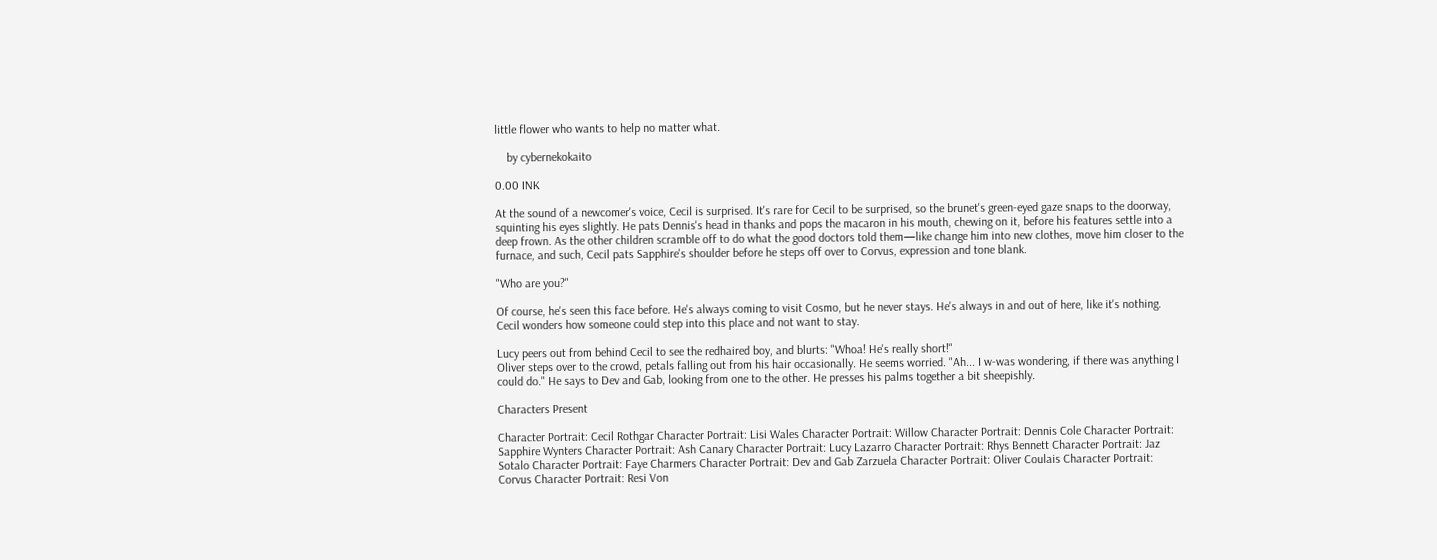little flower who wants to help no matter what.

    by cybernekokaito

0.00 INK

At the sound of a newcomer's voice, Cecil is surprised. It's rare for Cecil to be surprised, so the brunet's green-eyed gaze snaps to the doorway, squinting his eyes slightly. He pats Dennis's head in thanks and pops the macaron in his mouth, chewing on it, before his features settle into a deep frown. As the other children scramble off to do what the good doctors told them—like change him into new clothes, move him closer to the furnace, and such, Cecil pats Sapphire's shoulder before he steps off over to Corvus, expression and tone blank.

"Who are you?"

Of course, he's seen this face before. He's always coming to visit Cosmo, but he never stays. He's always in and out of here, like it's nothing. Cecil wonders how someone could step into this place and not want to stay.

Lucy peers out from behind Cecil to see the redhaired boy, and blurts: "Whoa! He's really short!"
Oliver steps over to the crowd, petals falling out from his hair occasionally. He seems worried. "Ah... I w-was wondering, if there was anything I could do." He says to Dev and Gab, looking from one to the other. He presses his palms together a bit sheepishly.

Characters Present

Character Portrait: Cecil Rothgar Character Portrait: Lisi Wales Character Portrait: Willow Character Portrait: Dennis Cole Character Portrait: Sapphire Wynters Character Portrait: Ash Canary Character Portrait: Lucy Lazarro Character Portrait: Rhys Bennett Character Portrait: Jaz Sotalo Character Portrait: Faye Charmers Character Portrait: Dev and Gab Zarzuela Character Portrait: Oliver Coulais Character Portrait: Corvus Character Portrait: Resi Von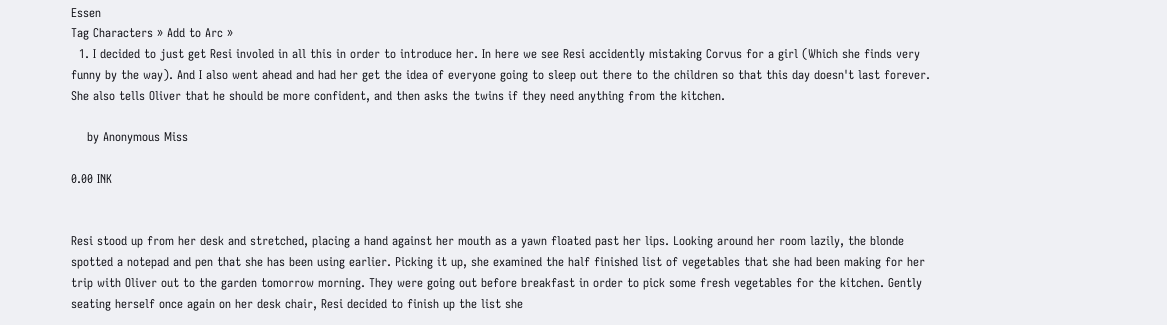Essen
Tag Characters » Add to Arc »
  1. I decided to just get Resi involed in all this in order to introduce her. In here we see Resi accidently mistaking Corvus for a girl (Which she finds very funny by the way). And I also went ahead and had her get the idea of everyone going to sleep out there to the children so that this day doesn't last forever. She also tells Oliver that he should be more confident, and then asks the twins if they need anything from the kitchen.

    by Anonymous Miss

0.00 INK


Resi stood up from her desk and stretched, placing a hand against her mouth as a yawn floated past her lips. Looking around her room lazily, the blonde spotted a notepad and pen that she has been using earlier. Picking it up, she examined the half finished list of vegetables that she had been making for her trip with Oliver out to the garden tomorrow morning. They were going out before breakfast in order to pick some fresh vegetables for the kitchen. Gently seating herself once again on her desk chair, Resi decided to finish up the list she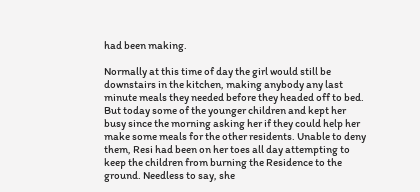had been making.

Normally at this time of day the girl would still be downstairs in the kitchen, making anybody any last minute meals they needed before they headed off to bed. But today some of the younger children and kept her busy since the morning asking her if they could help her make some meals for the other residents. Unable to deny them, Resi had been on her toes all day attempting to keep the children from burning the Residence to the ground. Needless to say, she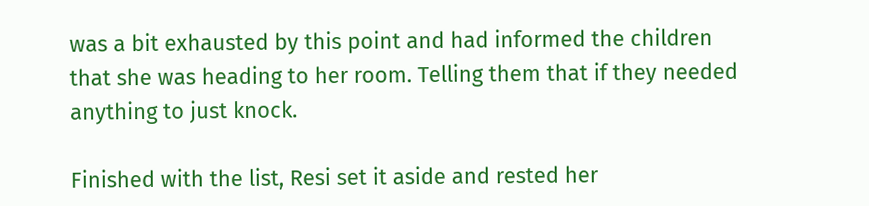was a bit exhausted by this point and had informed the children that she was heading to her room. Telling them that if they needed anything to just knock.

Finished with the list, Resi set it aside and rested her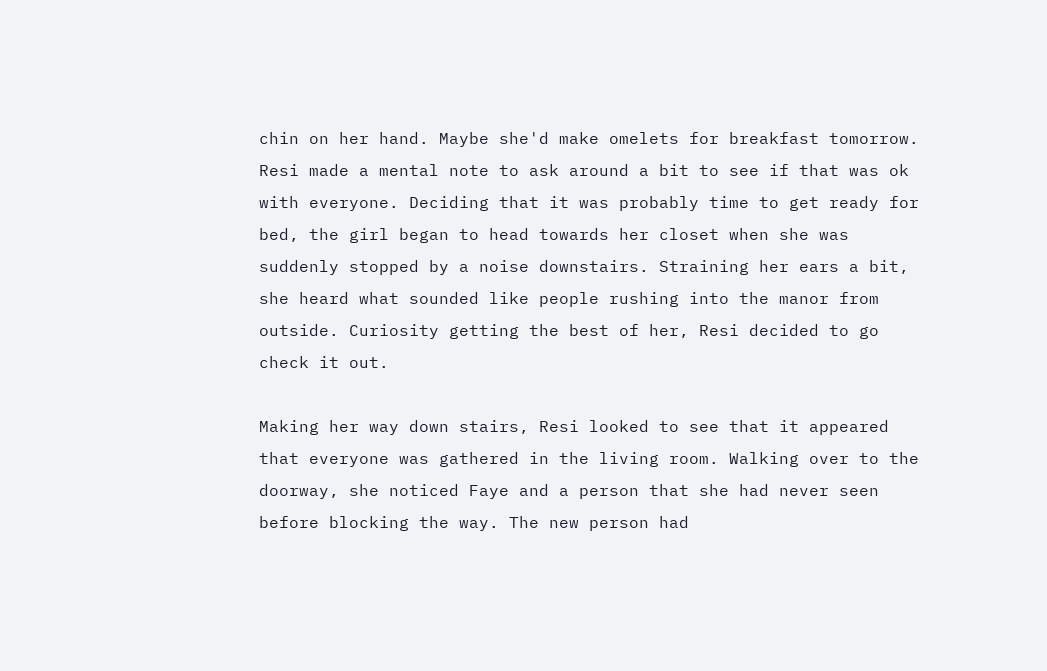chin on her hand. Maybe she'd make omelets for breakfast tomorrow. Resi made a mental note to ask around a bit to see if that was ok with everyone. Deciding that it was probably time to get ready for bed, the girl began to head towards her closet when she was suddenly stopped by a noise downstairs. Straining her ears a bit, she heard what sounded like people rushing into the manor from outside. Curiosity getting the best of her, Resi decided to go check it out.

Making her way down stairs, Resi looked to see that it appeared that everyone was gathered in the living room. Walking over to the doorway, she noticed Faye and a person that she had never seen before blocking the way. The new person had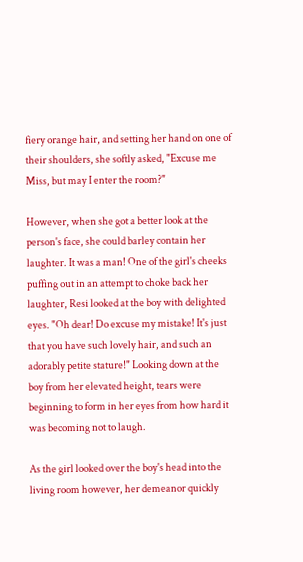fiery orange hair, and setting her hand on one of their shoulders, she softly asked, "Excuse me Miss, but may I enter the room?"

However, when she got a better look at the person's face, she could barley contain her laughter. It was a man! One of the girl's cheeks puffing out in an attempt to choke back her laughter, Resi looked at the boy with delighted eyes. "Oh dear! Do excuse my mistake! It's just that you have such lovely hair, and such an adorably petite stature!" Looking down at the boy from her elevated height, tears were beginning to form in her eyes from how hard it was becoming not to laugh.

As the girl looked over the boy's head into the living room however, her demeanor quickly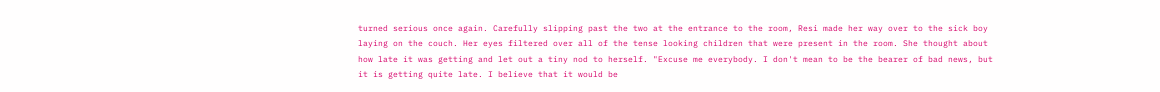turned serious once again. Carefully slipping past the two at the entrance to the room, Resi made her way over to the sick boy laying on the couch. Her eyes filtered over all of the tense looking children that were present in the room. She thought about how late it was getting and let out a tiny nod to herself. "Excuse me everybody. I don't mean to be the bearer of bad news, but it is getting quite late. I believe that it would be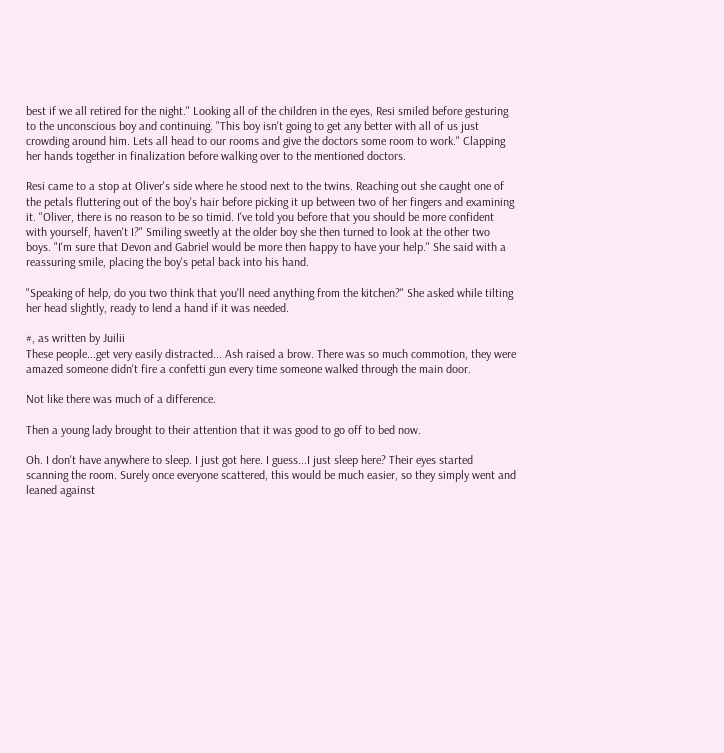best if we all retired for the night." Looking all of the children in the eyes, Resi smiled before gesturing to the unconscious boy and continuing. "This boy isn't going to get any better with all of us just crowding around him. Lets all head to our rooms and give the doctors some room to work." Clapping her hands together in finalization before walking over to the mentioned doctors.

Resi came to a stop at Oliver's side where he stood next to the twins. Reaching out she caught one of the petals fluttering out of the boy's hair before picking it up between two of her fingers and examining it. "Oliver, there is no reason to be so timid. I've told you before that you should be more confident with yourself, haven't I?" Smiling sweetly at the older boy she then turned to look at the other two boys. "I'm sure that Devon and Gabriel would be more then happy to have your help." She said with a reassuring smile, placing the boy's petal back into his hand.

"Speaking of help, do you two think that you'll need anything from the kitchen?" She asked while tilting her head slightly, ready to lend a hand if it was needed.

#, as written by Juilii
These people...get very easily distracted... Ash raised a brow. There was so much commotion, they were amazed someone didn't fire a confetti gun every time someone walked through the main door.

Not like there was much of a difference.

Then a young lady brought to their attention that it was good to go off to bed now.

Oh. I don't have anywhere to sleep. I just got here. I guess...I just sleep here? Their eyes started scanning the room. Surely once everyone scattered, this would be much easier, so they simply went and leaned against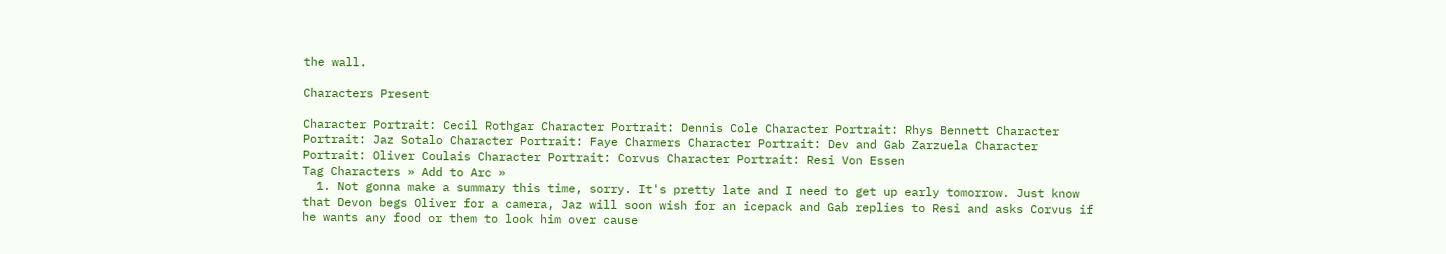the wall.

Characters Present

Character Portrait: Cecil Rothgar Character Portrait: Dennis Cole Character Portrait: Rhys Bennett Character Portrait: Jaz Sotalo Character Portrait: Faye Charmers Character Portrait: Dev and Gab Zarzuela Character Portrait: Oliver Coulais Character Portrait: Corvus Character Portrait: Resi Von Essen
Tag Characters » Add to Arc »
  1. Not gonna make a summary this time, sorry. It's pretty late and I need to get up early tomorrow. Just know that Devon begs Oliver for a camera, Jaz will soon wish for an icepack and Gab replies to Resi and asks Corvus if he wants any food or them to look him over cause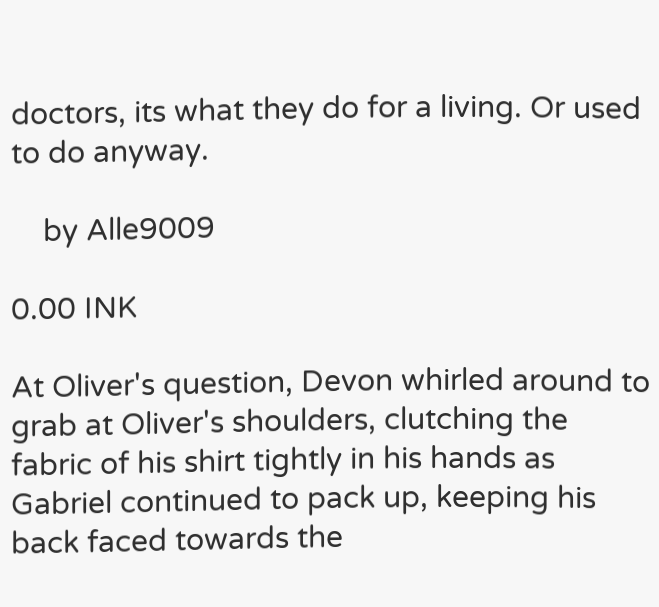doctors, its what they do for a living. Or used to do anyway.

    by Alle9009

0.00 INK

At Oliver's question, Devon whirled around to grab at Oliver's shoulders, clutching the fabric of his shirt tightly in his hands as Gabriel continued to pack up, keeping his back faced towards the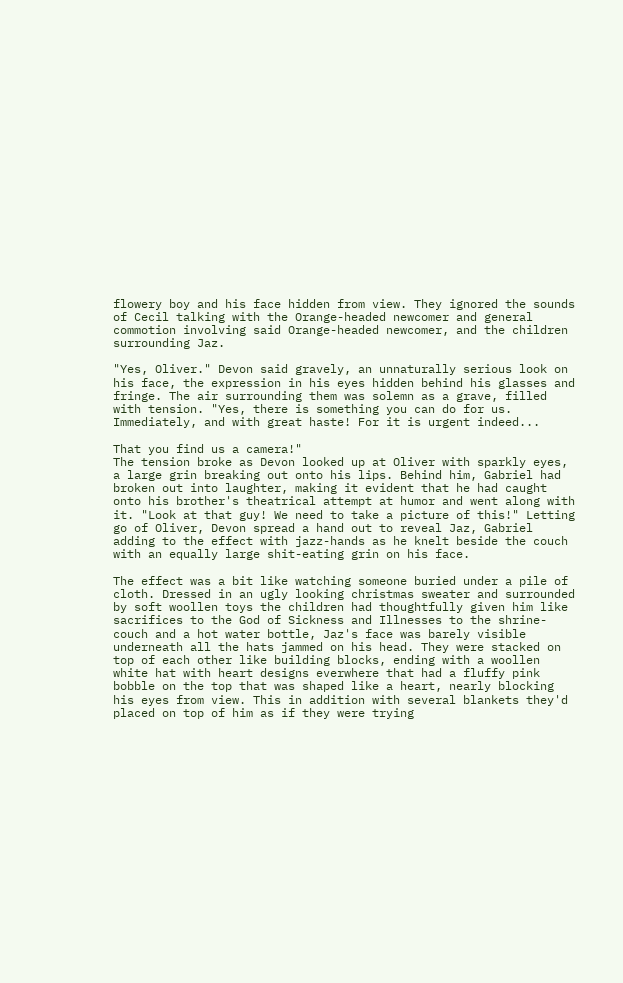flowery boy and his face hidden from view. They ignored the sounds of Cecil talking with the Orange-headed newcomer and general commotion involving said Orange-headed newcomer, and the children surrounding Jaz.

"Yes, Oliver." Devon said gravely, an unnaturally serious look on his face, the expression in his eyes hidden behind his glasses and fringe. The air surrounding them was solemn as a grave, filled with tension. "Yes, there is something you can do for us. Immediately, and with great haste! For it is urgent indeed...

That you find us a camera!"
The tension broke as Devon looked up at Oliver with sparkly eyes, a large grin breaking out onto his lips. Behind him, Gabriel had broken out into laughter, making it evident that he had caught onto his brother's theatrical attempt at humor and went along with it. "Look at that guy! We need to take a picture of this!" Letting go of Oliver, Devon spread a hand out to reveal Jaz, Gabriel adding to the effect with jazz-hands as he knelt beside the couch with an equally large shit-eating grin on his face.

The effect was a bit like watching someone buried under a pile of cloth. Dressed in an ugly looking christmas sweater and surrounded by soft woollen toys the children had thoughtfully given him like sacrifices to the God of Sickness and Illnesses to the shrine-couch and a hot water bottle, Jaz's face was barely visible underneath all the hats jammed on his head. They were stacked on top of each other like building blocks, ending with a woollen white hat with heart designs everwhere that had a fluffy pink bobble on the top that was shaped like a heart, nearly blocking his eyes from view. This in addition with several blankets they'd placed on top of him as if they were trying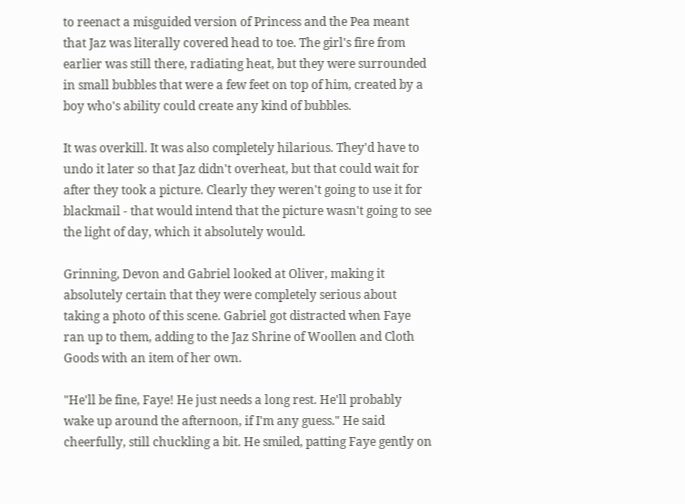to reenact a misguided version of Princess and the Pea meant that Jaz was literally covered head to toe. The girl's fire from earlier was still there, radiating heat, but they were surrounded in small bubbles that were a few feet on top of him, created by a boy who's ability could create any kind of bubbles.

It was overkill. It was also completely hilarious. They'd have to undo it later so that Jaz didn't overheat, but that could wait for after they took a picture. Clearly they weren't going to use it for blackmail - that would intend that the picture wasn't going to see the light of day, which it absolutely would.

Grinning, Devon and Gabriel looked at Oliver, making it absolutely certain that they were completely serious about taking a photo of this scene. Gabriel got distracted when Faye ran up to them, adding to the Jaz Shrine of Woollen and Cloth Goods with an item of her own.

"He'll be fine, Faye! He just needs a long rest. He'll probably wake up around the afternoon, if I'm any guess." He said cheerfully, still chuckling a bit. He smiled, patting Faye gently on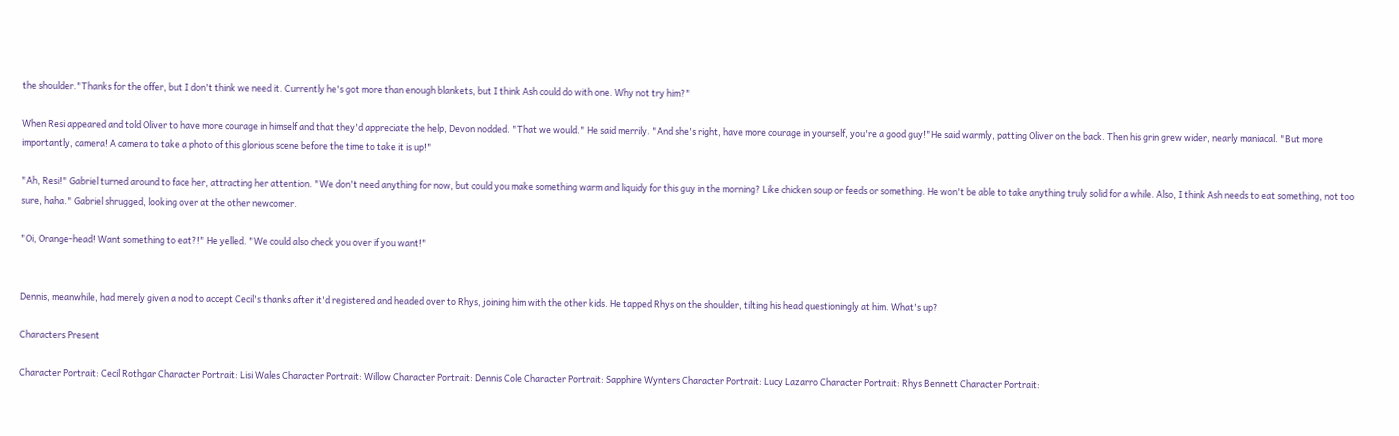the shoulder."Thanks for the offer, but I don't think we need it. Currently he's got more than enough blankets, but I think Ash could do with one. Why not try him?"

When Resi appeared and told Oliver to have more courage in himself and that they'd appreciate the help, Devon nodded. "That we would." He said merrily. "And she's right, have more courage in yourself, you're a good guy!"He said warmly, patting Oliver on the back. Then his grin grew wider, nearly maniacal. "But more importantly, camera! A camera to take a photo of this glorious scene before the time to take it is up!"

"Ah, Resi!" Gabriel turned around to face her, attracting her attention. "We don't need anything for now, but could you make something warm and liquidy for this guy in the morning? Like chicken soup or feeds or something. He won't be able to take anything truly solid for a while. Also, I think Ash needs to eat something, not too sure, haha." Gabriel shrugged, looking over at the other newcomer.

"Oi, Orange-head! Want something to eat?!" He yelled. "We could also check you over if you want!"


Dennis, meanwhile, had merely given a nod to accept Cecil's thanks after it'd registered and headed over to Rhys, joining him with the other kids. He tapped Rhys on the shoulder, tilting his head questioningly at him. What's up?

Characters Present

Character Portrait: Cecil Rothgar Character Portrait: Lisi Wales Character Portrait: Willow Character Portrait: Dennis Cole Character Portrait: Sapphire Wynters Character Portrait: Lucy Lazarro Character Portrait: Rhys Bennett Character Portrait: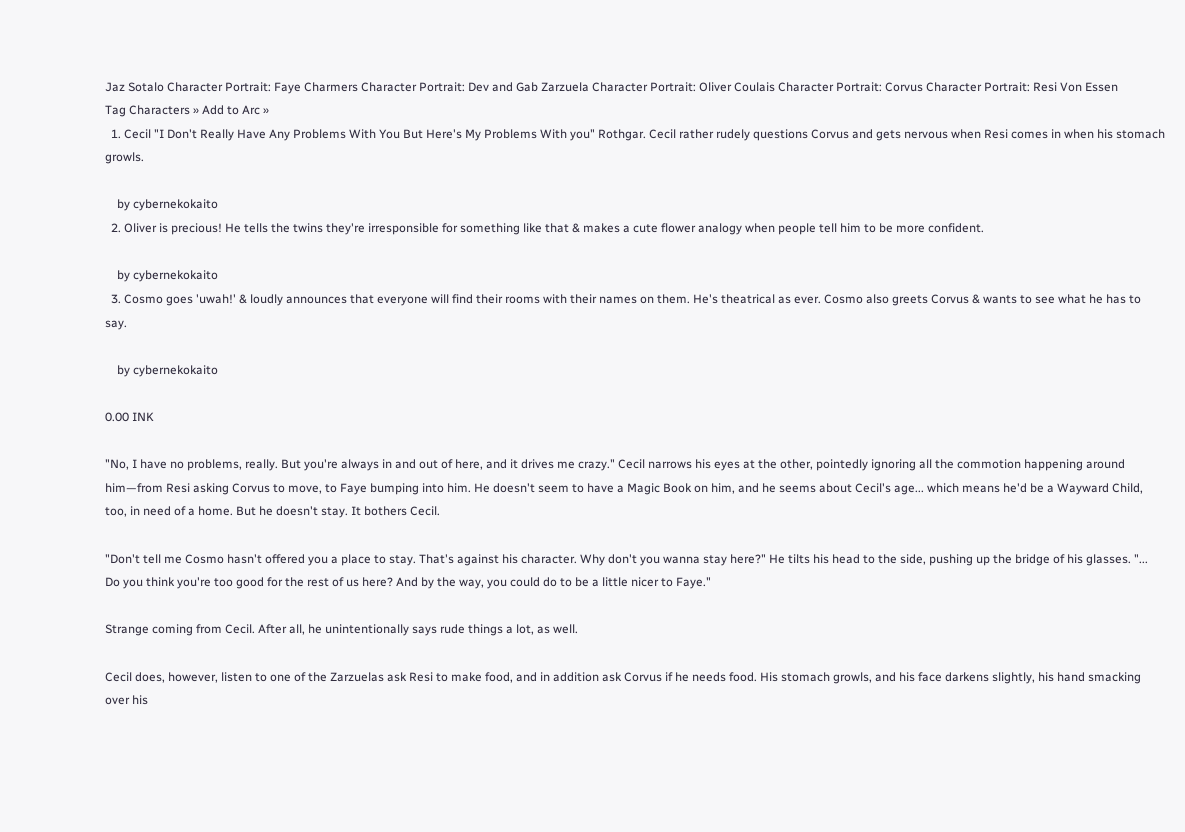Jaz Sotalo Character Portrait: Faye Charmers Character Portrait: Dev and Gab Zarzuela Character Portrait: Oliver Coulais Character Portrait: Corvus Character Portrait: Resi Von Essen
Tag Characters » Add to Arc »
  1. Cecil "I Don't Really Have Any Problems With You But Here's My Problems With you" Rothgar. Cecil rather rudely questions Corvus and gets nervous when Resi comes in when his stomach growls.

    by cybernekokaito
  2. Oliver is precious! He tells the twins they're irresponsible for something like that & makes a cute flower analogy when people tell him to be more confident.

    by cybernekokaito
  3. Cosmo goes 'uwah!' & loudly announces that everyone will find their rooms with their names on them. He's theatrical as ever. Cosmo also greets Corvus & wants to see what he has to say.

    by cybernekokaito

0.00 INK

"No, I have no problems, really. But you're always in and out of here, and it drives me crazy." Cecil narrows his eyes at the other, pointedly ignoring all the commotion happening around him—from Resi asking Corvus to move, to Faye bumping into him. He doesn't seem to have a Magic Book on him, and he seems about Cecil's age... which means he'd be a Wayward Child, too, in need of a home. But he doesn't stay. It bothers Cecil.

"Don't tell me Cosmo hasn't offered you a place to stay. That's against his character. Why don't you wanna stay here?" He tilts his head to the side, pushing up the bridge of his glasses. "... Do you think you're too good for the rest of us here? And by the way, you could do to be a little nicer to Faye."

Strange coming from Cecil. After all, he unintentionally says rude things a lot, as well.

Cecil does, however, listen to one of the Zarzuelas ask Resi to make food, and in addition ask Corvus if he needs food. His stomach growls, and his face darkens slightly, his hand smacking over his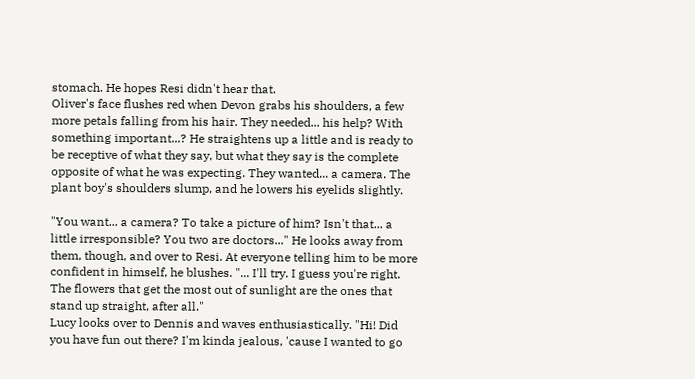stomach. He hopes Resi didn't hear that.
Oliver's face flushes red when Devon grabs his shoulders, a few more petals falling from his hair. They needed... his help? With something important...? He straightens up a little and is ready to be receptive of what they say, but what they say is the complete opposite of what he was expecting. They wanted... a camera. The plant boy's shoulders slump, and he lowers his eyelids slightly.

"You want... a camera? To take a picture of him? Isn't that... a little irresponsible? You two are doctors..." He looks away from them, though, and over to Resi. At everyone telling him to be more confident in himself, he blushes. "... I'll try. I guess you're right. The flowers that get the most out of sunlight are the ones that stand up straight, after all."
Lucy looks over to Dennis and waves enthusiastically. "Hi! Did you have fun out there? I'm kinda jealous, 'cause I wanted to go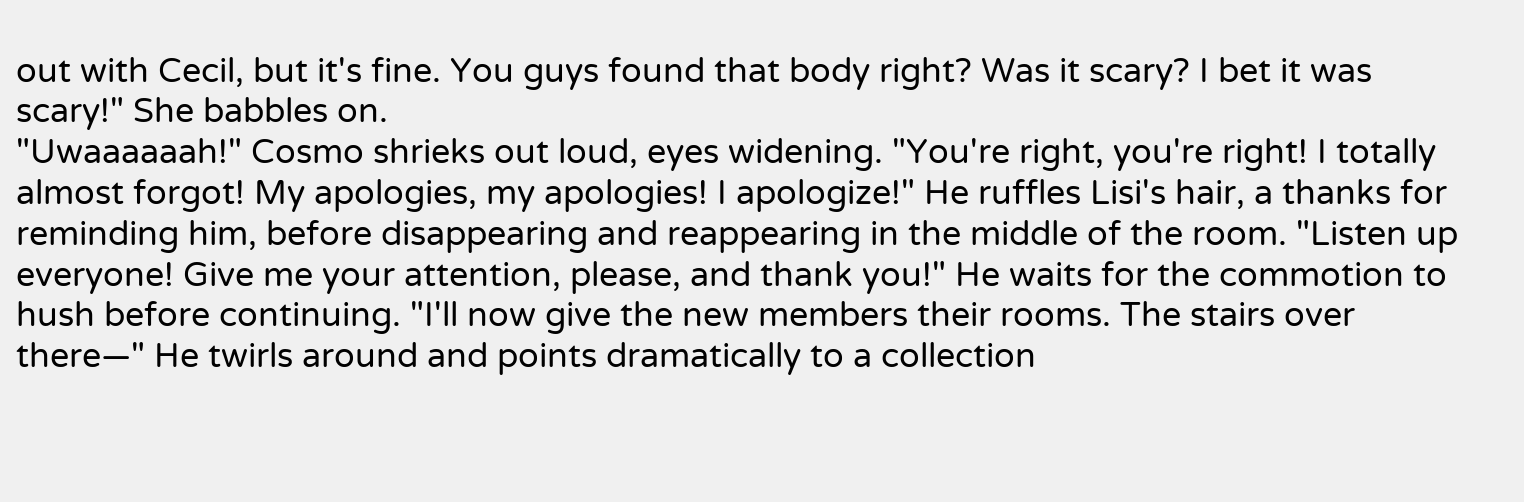out with Cecil, but it's fine. You guys found that body right? Was it scary? I bet it was scary!" She babbles on.
"Uwaaaaaah!" Cosmo shrieks out loud, eyes widening. "You're right, you're right! I totally almost forgot! My apologies, my apologies! I apologize!" He ruffles Lisi's hair, a thanks for reminding him, before disappearing and reappearing in the middle of the room. "Listen up everyone! Give me your attention, please, and thank you!" He waits for the commotion to hush before continuing. "I'll now give the new members their rooms. The stairs over there—" He twirls around and points dramatically to a collection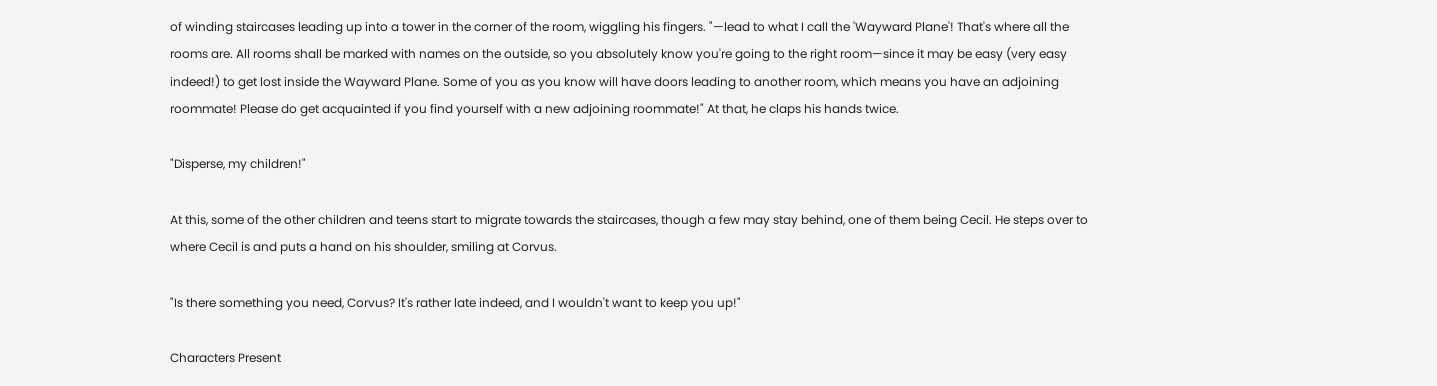of winding staircases leading up into a tower in the corner of the room, wiggling his fingers. "—lead to what I call the 'Wayward Plane'! That's where all the rooms are. All rooms shall be marked with names on the outside, so you absolutely know you're going to the right room—since it may be easy (very easy indeed!) to get lost inside the Wayward Plane. Some of you as you know will have doors leading to another room, which means you have an adjoining roommate! Please do get acquainted if you find yourself with a new adjoining roommate!" At that, he claps his hands twice.

"Disperse, my children!"

At this, some of the other children and teens start to migrate towards the staircases, though a few may stay behind, one of them being Cecil. He steps over to where Cecil is and puts a hand on his shoulder, smiling at Corvus.

"Is there something you need, Corvus? It's rather late indeed, and I wouldn't want to keep you up!"

Characters Present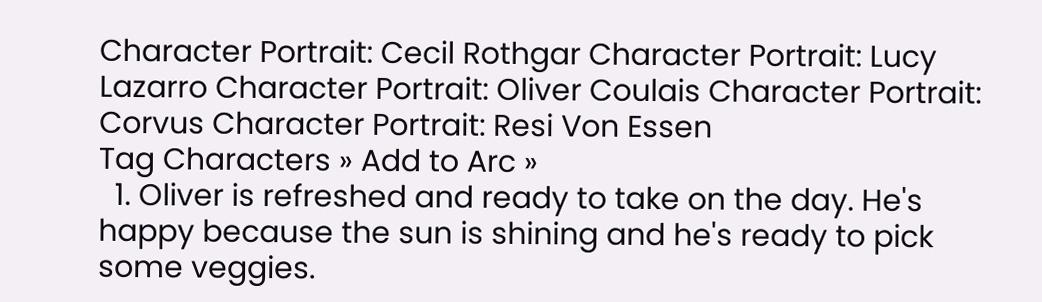Character Portrait: Cecil Rothgar Character Portrait: Lucy Lazarro Character Portrait: Oliver Coulais Character Portrait: Corvus Character Portrait: Resi Von Essen
Tag Characters » Add to Arc »
  1. Oliver is refreshed and ready to take on the day. He's happy because the sun is shining and he's ready to pick some veggies.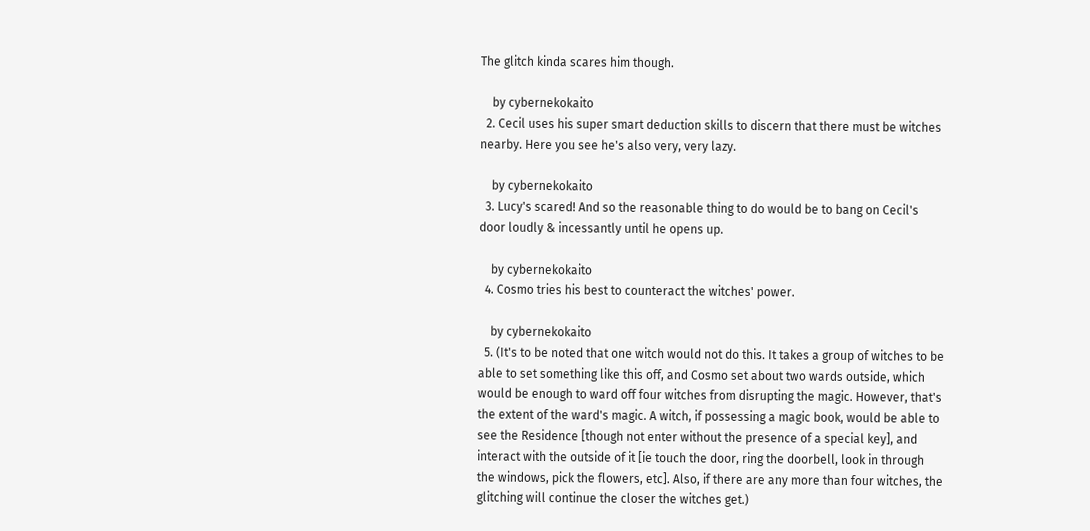The glitch kinda scares him though.

    by cybernekokaito
  2. Cecil uses his super smart deduction skills to discern that there must be witches nearby. Here you see he's also very, very lazy.

    by cybernekokaito
  3. Lucy's scared! And so the reasonable thing to do would be to bang on Cecil's door loudly & incessantly until he opens up.

    by cybernekokaito
  4. Cosmo tries his best to counteract the witches' power.

    by cybernekokaito
  5. (It's to be noted that one witch would not do this. It takes a group of witches to be able to set something like this off, and Cosmo set about two wards outside, which would be enough to ward off four witches from disrupting the magic. However, that's the extent of the ward's magic. A witch, if possessing a magic book, would be able to see the Residence [though not enter without the presence of a special key], and interact with the outside of it [ie touch the door, ring the doorbell, look in through the windows, pick the flowers, etc]. Also, if there are any more than four witches, the glitching will continue the closer the witches get.)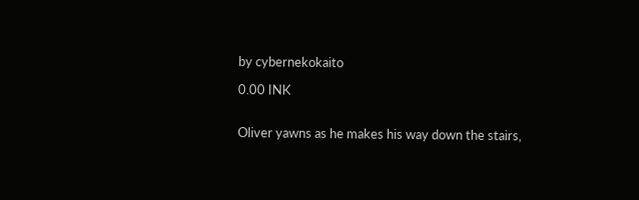by cybernekokaito

0.00 INK


Oliver yawns as he makes his way down the stairs,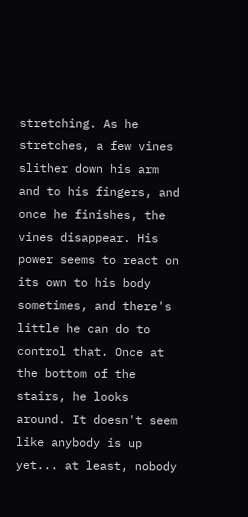stretching. As he stretches, a few vines slither down his arm and to his fingers, and once he finishes, the vines disappear. His power seems to react on its own to his body sometimes, and there's little he can do to control that. Once at the bottom of the stairs, he looks around. It doesn't seem like anybody is up yet... at least, nobody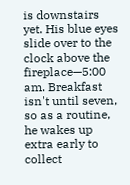is downstairs yet. His blue eyes slide over to the clock above the fireplace—5:00 am. Breakfast isn't until seven, so as a routine, he wakes up extra early to collect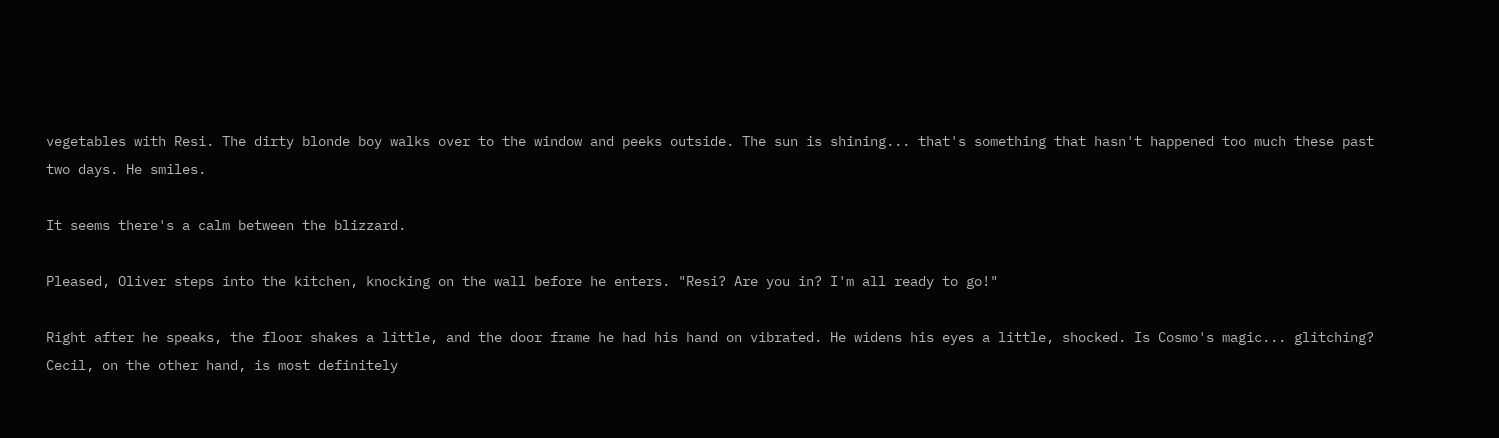vegetables with Resi. The dirty blonde boy walks over to the window and peeks outside. The sun is shining... that's something that hasn't happened too much these past two days. He smiles.

It seems there's a calm between the blizzard.

Pleased, Oliver steps into the kitchen, knocking on the wall before he enters. "Resi? Are you in? I'm all ready to go!"

Right after he speaks, the floor shakes a little, and the door frame he had his hand on vibrated. He widens his eyes a little, shocked. Is Cosmo's magic... glitching?
Cecil, on the other hand, is most definitely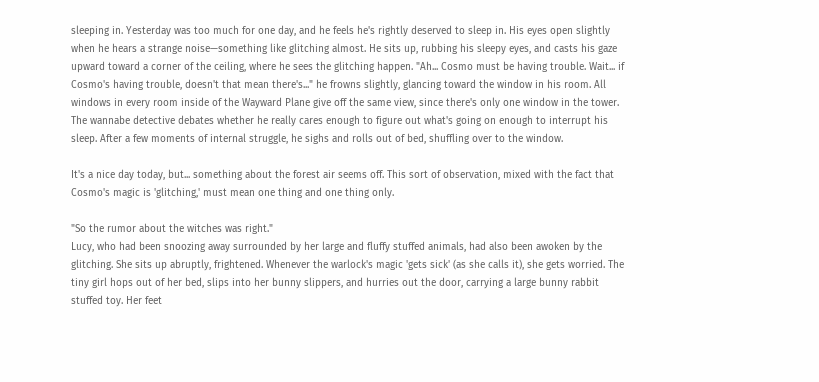sleeping in. Yesterday was too much for one day, and he feels he's rightly deserved to sleep in. His eyes open slightly when he hears a strange noise—something like glitching almost. He sits up, rubbing his sleepy eyes, and casts his gaze upward toward a corner of the ceiling, where he sees the glitching happen. "Ah... Cosmo must be having trouble. Wait... if Cosmo's having trouble, doesn't that mean there's..." he frowns slightly, glancing toward the window in his room. All windows in every room inside of the Wayward Plane give off the same view, since there's only one window in the tower. The wannabe detective debates whether he really cares enough to figure out what's going on enough to interrupt his sleep. After a few moments of internal struggle, he sighs and rolls out of bed, shuffling over to the window.

It's a nice day today, but... something about the forest air seems off. This sort of observation, mixed with the fact that Cosmo's magic is 'glitching,' must mean one thing and one thing only.

"So the rumor about the witches was right."
Lucy, who had been snoozing away surrounded by her large and fluffy stuffed animals, had also been awoken by the glitching. She sits up abruptly, frightened. Whenever the warlock's magic 'gets sick' (as she calls it), she gets worried. The tiny girl hops out of her bed, slips into her bunny slippers, and hurries out the door, carrying a large bunny rabbit stuffed toy. Her feet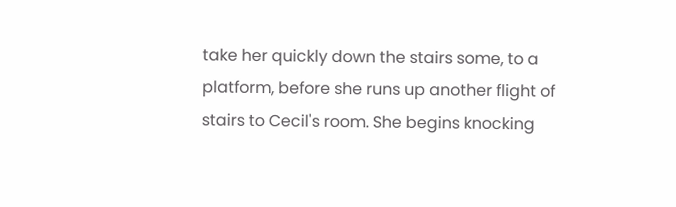take her quickly down the stairs some, to a platform, before she runs up another flight of stairs to Cecil's room. She begins knocking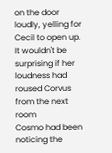on the door loudly, yelling for Cecil to open up. It wouldn't be surprising if her loudness had roused Corvus from the next room
Cosmo had been noticing the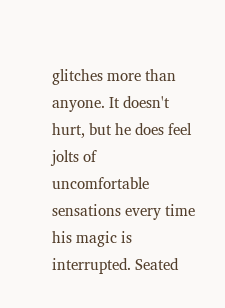glitches more than anyone. It doesn't hurt, but he does feel jolts of uncomfortable sensations every time his magic is interrupted. Seated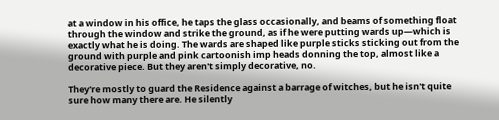at a window in his office, he taps the glass occasionally, and beams of something float through the window and strike the ground, as if he were putting wards up—which is exactly what he is doing. The wards are shaped like purple sticks sticking out from the ground with purple and pink cartoonish imp heads donning the top, almost like a decorative piece. But they aren't simply decorative, no.

They're mostly to guard the Residence against a barrage of witches, but he isn't quite sure how many there are. He silently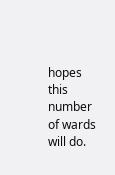hopes this number of wards will do.